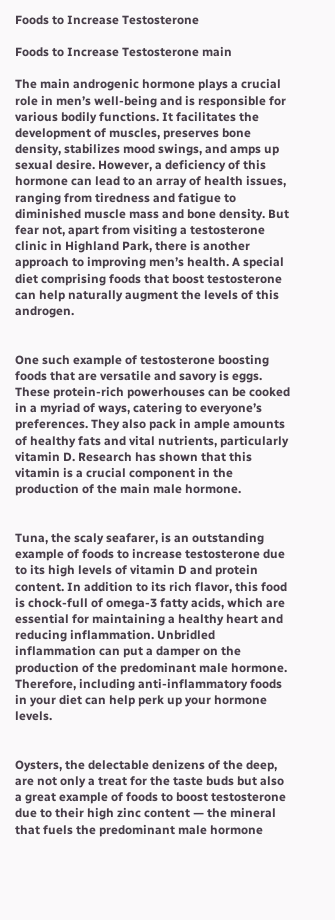Foods to Increase Testosterone

Foods to Increase Testosterone main

The main androgenic hormone plays a crucial role in men’s well-being and is responsible for various bodily functions. It facilitates the development of muscles, preserves bone density, stabilizes mood swings, and amps up sexual desire. However, a deficiency of this hormone can lead to an array of health issues, ranging from tiredness and fatigue to diminished muscle mass and bone density. But fear not, apart from visiting a testosterone clinic in Highland Park, there is another approach to improving men’s health. A special diet comprising foods that boost testosterone can help naturally augment the levels of this androgen.


One such example of testosterone boosting foods that are versatile and savory is eggs. These protein-rich powerhouses can be cooked in a myriad of ways, catering to everyone’s preferences. They also pack in ample amounts of healthy fats and vital nutrients, particularly vitamin D. Research has shown that this vitamin is a crucial component in the production of the main male hormone.


Tuna, the scaly seafarer, is an outstanding example of foods to increase testosterone due to its high levels of vitamin D and protein content. In addition to its rich flavor, this food is chock-full of omega-3 fatty acids, which are essential for maintaining a healthy heart and reducing inflammation. Unbridled inflammation can put a damper on the production of the predominant male hormone. Therefore, including anti-inflammatory foods in your diet can help perk up your hormone levels.


Oysters, the delectable denizens of the deep, are not only a treat for the taste buds but also a great example of foods to boost testosterone due to their high zinc content — the mineral that fuels the predominant male hormone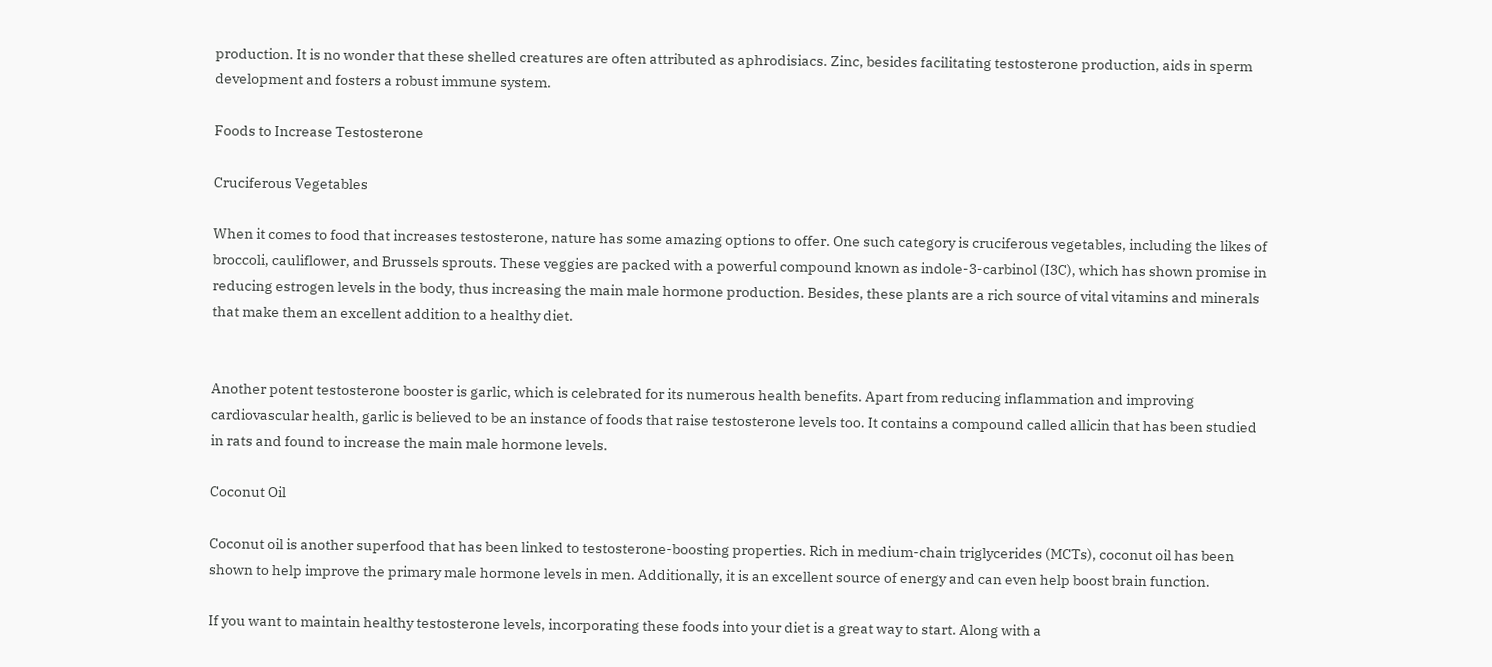production. It is no wonder that these shelled creatures are often attributed as aphrodisiacs. Zinc, besides facilitating testosterone production, aids in sperm development and fosters a robust immune system.

Foods to Increase Testosterone

Cruciferous Vegetables

When it comes to food that increases testosterone, nature has some amazing options to offer. One such category is cruciferous vegetables, including the likes of broccoli, cauliflower, and Brussels sprouts. These veggies are packed with a powerful compound known as indole-3-carbinol (I3C), which has shown promise in reducing estrogen levels in the body, thus increasing the main male hormone production. Besides, these plants are a rich source of vital vitamins and minerals that make them an excellent addition to a healthy diet.


Another potent testosterone booster is garlic, which is celebrated for its numerous health benefits. Apart from reducing inflammation and improving cardiovascular health, garlic is believed to be an instance of foods that raise testosterone levels too. It contains a compound called allicin that has been studied in rats and found to increase the main male hormone levels.

Coconut Oil

Coconut oil is another superfood that has been linked to testosterone-boosting properties. Rich in medium-chain triglycerides (MCTs), coconut oil has been shown to help improve the primary male hormone levels in men. Additionally, it is an excellent source of energy and can even help boost brain function.

If you want to maintain healthy testosterone levels, incorporating these foods into your diet is a great way to start. Along with a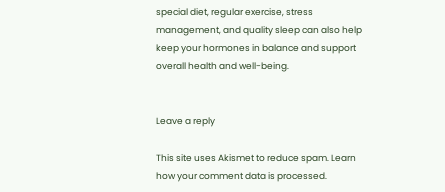special diet, regular exercise, stress management, and quality sleep can also help keep your hormones in balance and support overall health and well-being.


Leave a reply

This site uses Akismet to reduce spam. Learn how your comment data is processed.